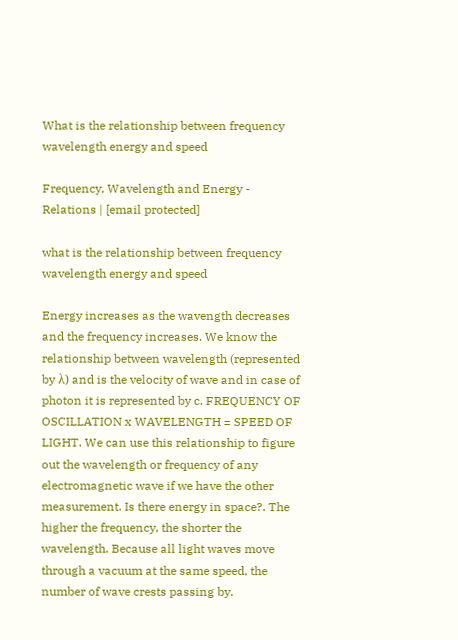What is the relationship between frequency wavelength energy and speed

Frequency, Wavelength and Energy - Relations | [email protected]

what is the relationship between frequency wavelength energy and speed

Energy increases as the wavength decreases and the frequency increases. We know the relationship between wavelength (represented by λ) and is the velocity of wave and in case of photon it is represented by c. FREQUENCY OF OSCILLATION x WAVELENGTH = SPEED OF LIGHT. We can use this relationship to figure out the wavelength or frequency of any electromagnetic wave if we have the other measurement. Is there energy in space?. The higher the frequency, the shorter the wavelength. Because all light waves move through a vacuum at the same speed, the number of wave crests passing by.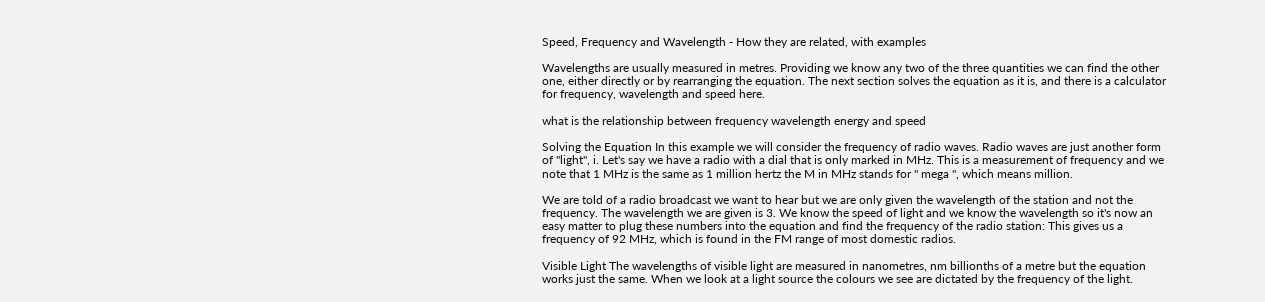Speed, Frequency and Wavelength - How they are related, with examples

Wavelengths are usually measured in metres. Providing we know any two of the three quantities we can find the other one, either directly or by rearranging the equation. The next section solves the equation as it is, and there is a calculator for frequency, wavelength and speed here.

what is the relationship between frequency wavelength energy and speed

Solving the Equation In this example we will consider the frequency of radio waves. Radio waves are just another form of "light", i. Let's say we have a radio with a dial that is only marked in MHz. This is a measurement of frequency and we note that 1 MHz is the same as 1 million hertz the M in MHz stands for " mega ", which means million.

We are told of a radio broadcast we want to hear but we are only given the wavelength of the station and not the frequency. The wavelength we are given is 3. We know the speed of light and we know the wavelength so it's now an easy matter to plug these numbers into the equation and find the frequency of the radio station: This gives us a frequency of 92 MHz, which is found in the FM range of most domestic radios.

Visible Light The wavelengths of visible light are measured in nanometres, nm billionths of a metre but the equation works just the same. When we look at a light source the colours we see are dictated by the frequency of the light.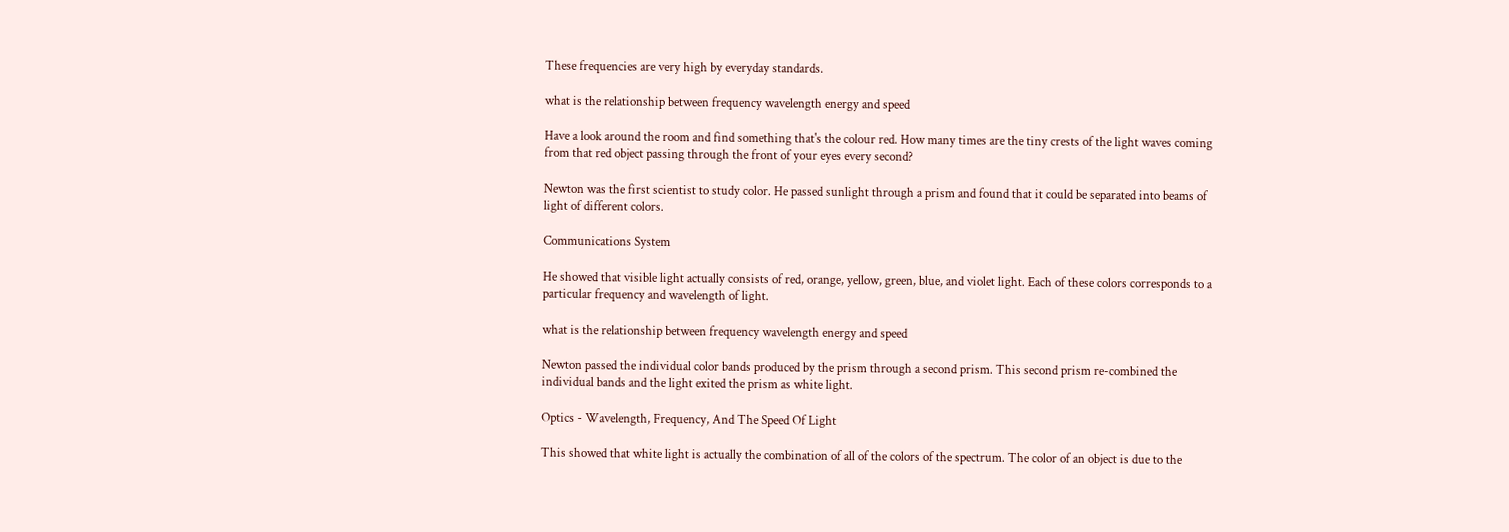These frequencies are very high by everyday standards.

what is the relationship between frequency wavelength energy and speed

Have a look around the room and find something that's the colour red. How many times are the tiny crests of the light waves coming from that red object passing through the front of your eyes every second?

Newton was the first scientist to study color. He passed sunlight through a prism and found that it could be separated into beams of light of different colors.

Communications System

He showed that visible light actually consists of red, orange, yellow, green, blue, and violet light. Each of these colors corresponds to a particular frequency and wavelength of light.

what is the relationship between frequency wavelength energy and speed

Newton passed the individual color bands produced by the prism through a second prism. This second prism re-combined the individual bands and the light exited the prism as white light.

Optics - Wavelength, Frequency, And The Speed Of Light

This showed that white light is actually the combination of all of the colors of the spectrum. The color of an object is due to the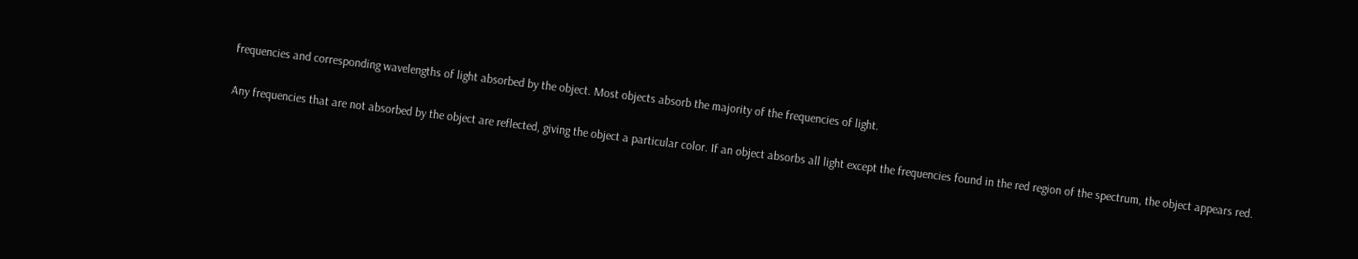frequencies and corresponding wavelengths of light absorbed by the object. Most objects absorb the majority of the frequencies of light.

Any frequencies that are not absorbed by the object are reflected, giving the object a particular color. If an object absorbs all light except the frequencies found in the red region of the spectrum, the object appears red.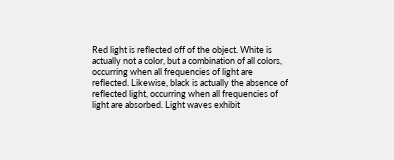Red light is reflected off of the object. White is actually not a color, but a combination of all colors, occurring when all frequencies of light are reflected. Likewise, black is actually the absence of reflected light, occurring when all frequencies of light are absorbed. Light waves exhibit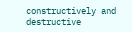constructively and destructive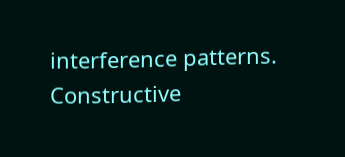interference patterns. Constructive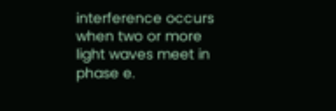interference occurs when two or more light waves meet in phase e.